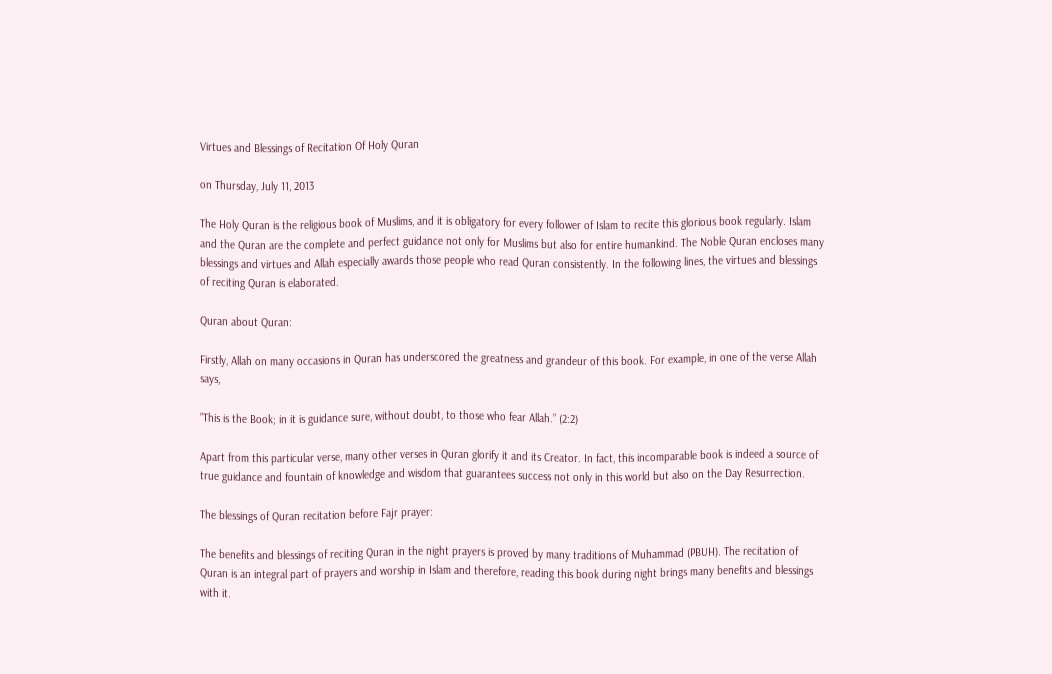Virtues and Blessings of Recitation Of Holy Quran

on Thursday, July 11, 2013

The Holy Quran is the religious book of Muslims, and it is obligatory for every follower of Islam to recite this glorious book regularly. Islam and the Quran are the complete and perfect guidance not only for Muslims but also for entire humankind. The Noble Quran encloses many blessings and virtues and Allah especially awards those people who read Quran consistently. In the following lines, the virtues and blessings of reciting Quran is elaborated.

Quran about Quran:

Firstly, Allah on many occasions in Quran has underscored the greatness and grandeur of this book. For example, in one of the verse Allah says,

“This is the Book; in it is guidance sure, without doubt, to those who fear Allah.” (2:2)

Apart from this particular verse, many other verses in Quran glorify it and its Creator. In fact, this incomparable book is indeed a source of true guidance and fountain of knowledge and wisdom that guarantees success not only in this world but also on the Day Resurrection.

The blessings of Quran recitation before Fajr prayer:

The benefits and blessings of reciting Quran in the night prayers is proved by many traditions of Muhammad (PBUH). The recitation of Quran is an integral part of prayers and worship in Islam and therefore, reading this book during night brings many benefits and blessings with it.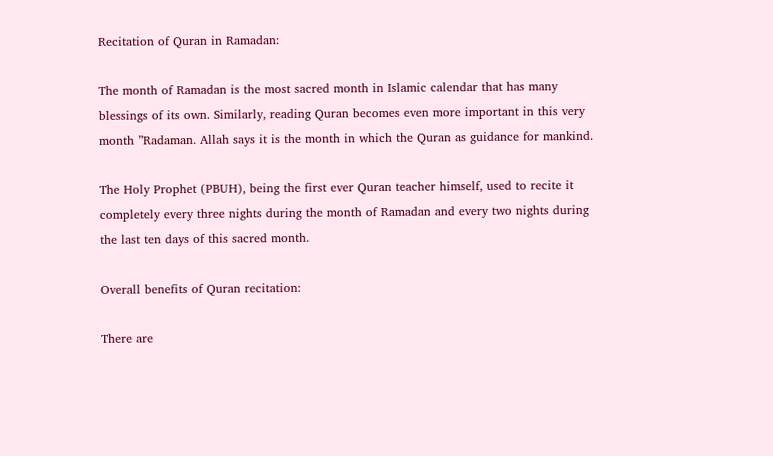Recitation of Quran in Ramadan:

The month of Ramadan is the most sacred month in Islamic calendar that has many blessings of its own. Similarly, reading Quran becomes even more important in this very month ”Radaman. Allah says it is the month in which the Quran as guidance for mankind.

The Holy Prophet (PBUH), being the first ever Quran teacher himself, used to recite it completely every three nights during the month of Ramadan and every two nights during the last ten days of this sacred month.

Overall benefits of Quran recitation:

There are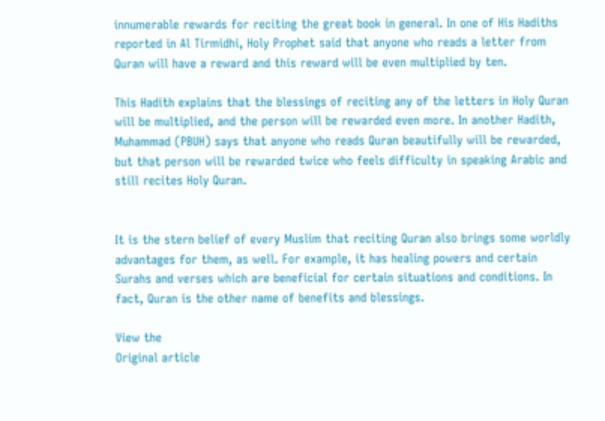innumerable rewards for reciting the great book in general. In one of His Hadiths reported in Al Tirmidhi, Holy Prophet said that anyone who reads a letter from Quran will have a reward and this reward will be even multiplied by ten.

This Hadith explains that the blessings of reciting any of the letters in Holy Quran will be multiplied, and the person will be rewarded even more. In another Hadith, Muhammad (PBUH) says that anyone who reads Quran beautifully will be rewarded, but that person will be rewarded twice who feels difficulty in speaking Arabic and still recites Holy Quran.


It is the stern belief of every Muslim that reciting Quran also brings some worldly advantages for them, as well. For example, it has healing powers and certain Surahs and verses which are beneficial for certain situations and conditions. In fact, Quran is the other name of benefits and blessings.

View the
Original article